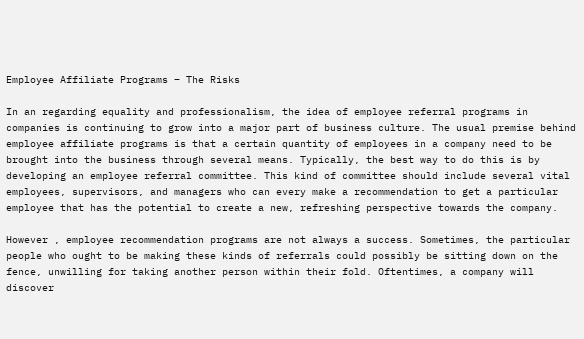Employee Affiliate Programs – The Risks

In an regarding equality and professionalism, the idea of employee referral programs in companies is continuing to grow into a major part of business culture. The usual premise behind employee affiliate programs is that a certain quantity of employees in a company need to be brought into the business through several means. Typically, the best way to do this is by developing an employee referral committee. This kind of committee should include several vital employees, supervisors, and managers who can every make a recommendation to get a particular employee that has the potential to create a new, refreshing perspective towards the company.

However , employee recommendation programs are not always a success. Sometimes, the particular people who ought to be making these kinds of referrals could possibly be sitting down on the fence, unwilling for taking another person within their fold. Oftentimes, a company will discover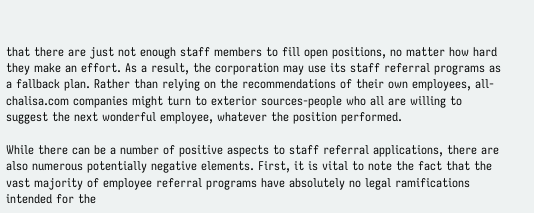that there are just not enough staff members to fill open positions, no matter how hard they make an effort. As a result, the corporation may use its staff referral programs as a fallback plan. Rather than relying on the recommendations of their own employees, all-chalisa.com companies might turn to exterior sources-people who all are willing to suggest the next wonderful employee, whatever the position performed.

While there can be a number of positive aspects to staff referral applications, there are also numerous potentially negative elements. First, it is vital to note the fact that the vast majority of employee referral programs have absolutely no legal ramifications intended for the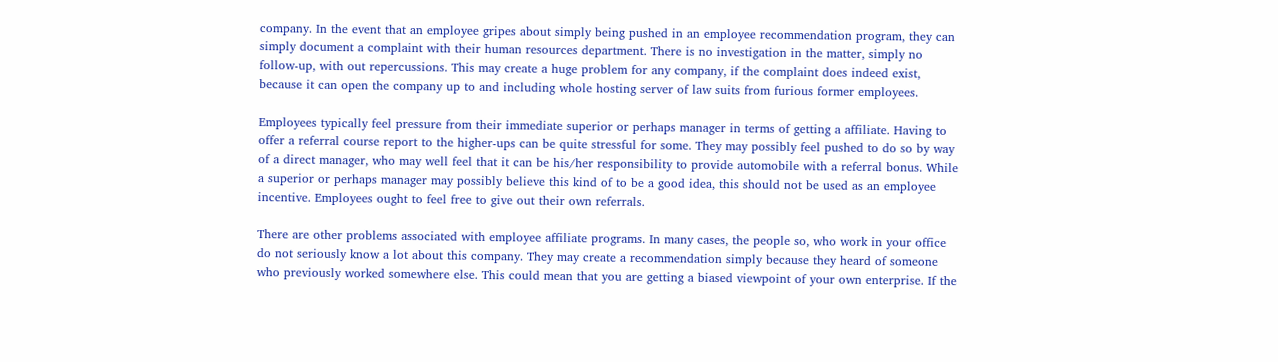company. In the event that an employee gripes about simply being pushed in an employee recommendation program, they can simply document a complaint with their human resources department. There is no investigation in the matter, simply no follow-up, with out repercussions. This may create a huge problem for any company, if the complaint does indeed exist, because it can open the company up to and including whole hosting server of law suits from furious former employees.

Employees typically feel pressure from their immediate superior or perhaps manager in terms of getting a affiliate. Having to offer a referral course report to the higher-ups can be quite stressful for some. They may possibly feel pushed to do so by way of a direct manager, who may well feel that it can be his/her responsibility to provide automobile with a referral bonus. While a superior or perhaps manager may possibly believe this kind of to be a good idea, this should not be used as an employee incentive. Employees ought to feel free to give out their own referrals.

There are other problems associated with employee affiliate programs. In many cases, the people so, who work in your office do not seriously know a lot about this company. They may create a recommendation simply because they heard of someone who previously worked somewhere else. This could mean that you are getting a biased viewpoint of your own enterprise. If the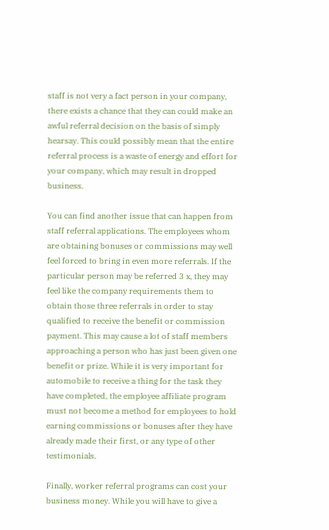staff is not very a fact person in your company, there exists a chance that they can could make an awful referral decision on the basis of simply hearsay. This could possibly mean that the entire referral process is a waste of energy and effort for your company, which may result in dropped business.

You can find another issue that can happen from staff referral applications. The employees whom are obtaining bonuses or commissions may well feel forced to bring in even more referrals. If the particular person may be referred 3 x, they may feel like the company requirements them to obtain those three referrals in order to stay qualified to receive the benefit or commission payment. This may cause a lot of staff members approaching a person who has just been given one benefit or prize. While it is very important for automobile to receive a thing for the task they have completed, the employee affiliate program must not become a method for employees to hold earning commissions or bonuses after they have already made their first, or any type of other testimonials.

Finally, worker referral programs can cost your business money. While you will have to give a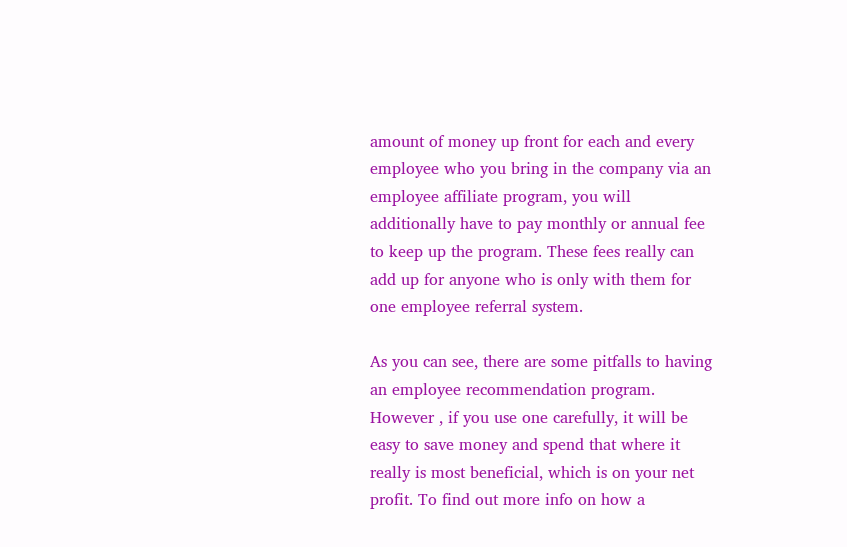amount of money up front for each and every employee who you bring in the company via an employee affiliate program, you will additionally have to pay monthly or annual fee to keep up the program. These fees really can add up for anyone who is only with them for one employee referral system.

As you can see, there are some pitfalls to having an employee recommendation program. However , if you use one carefully, it will be easy to save money and spend that where it really is most beneficial, which is on your net profit. To find out more info on how a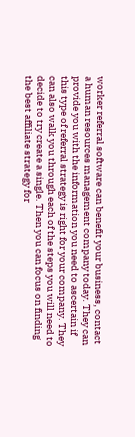worker referral software can benefit your business, contact a human resources management company today. They can provide you with the information you need to ascertain if this type of referral strategy is right for your company. They can also walk you through each of the steps you will need to decide to try create a single. Then you can focus on finding the best affiliate strategy for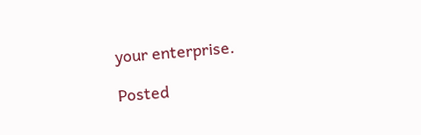your enterprise.

Posted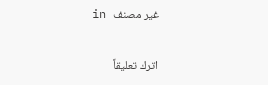in غير مصنف

اترك تعليقاً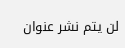لن يتم نشر عنوان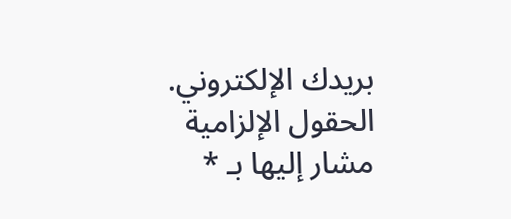بريدك الإلكتروني. الحقول الإلزامية مشار إليها بـ *